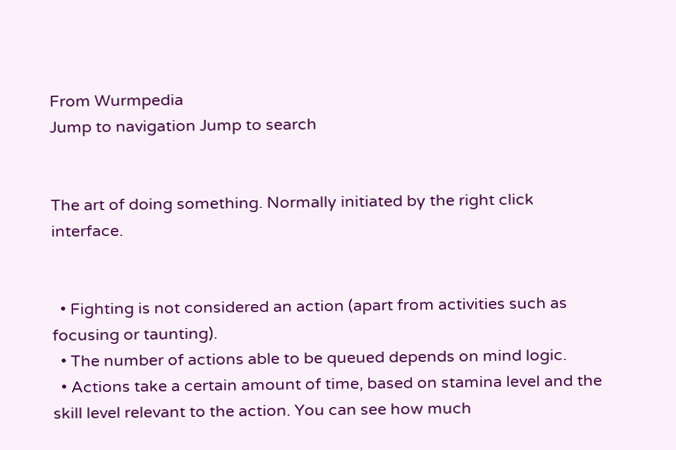From Wurmpedia
Jump to navigation Jump to search


The art of doing something. Normally initiated by the right click interface.


  • Fighting is not considered an action (apart from activities such as focusing or taunting).
  • The number of actions able to be queued depends on mind logic.
  • Actions take a certain amount of time, based on stamina level and the skill level relevant to the action. You can see how much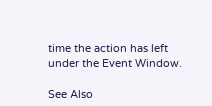time the action has left under the Event Window.

See Also